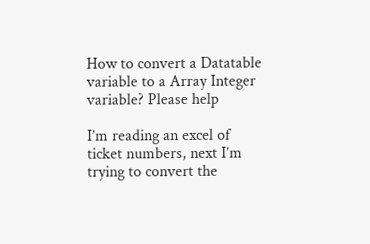How to convert a Datatable variable to a Array Integer variable? Please help

I’m reading an excel of ticket numbers, next I’m trying to convert the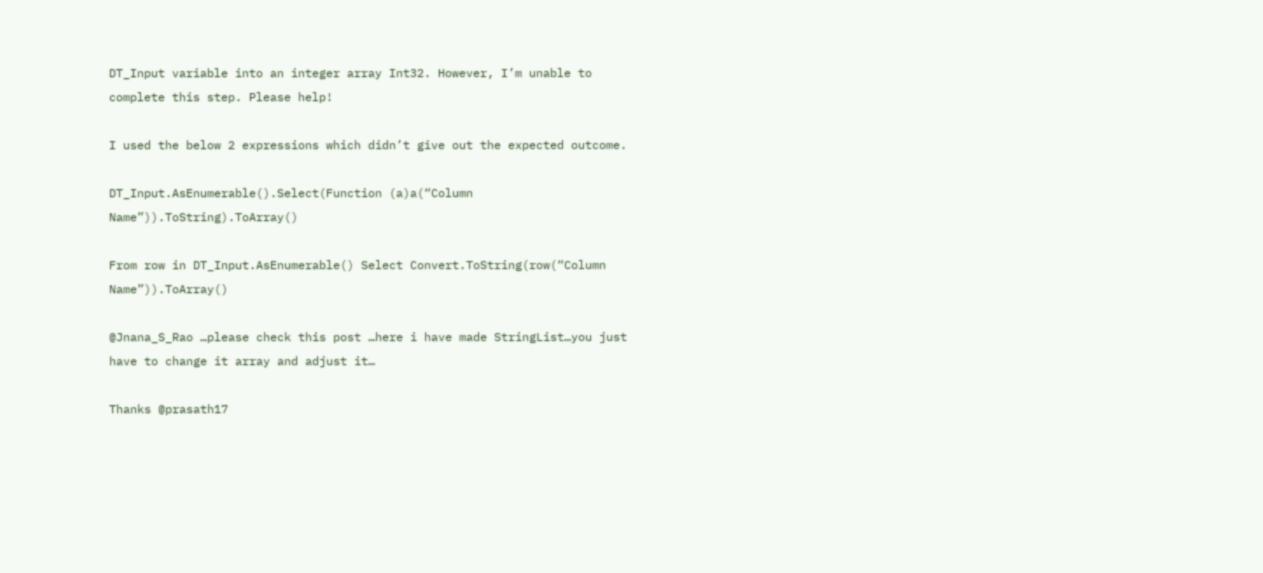DT_Input variable into an integer array Int32. However, I’m unable to complete this step. Please help!

I used the below 2 expressions which didn’t give out the expected outcome.

DT_Input.AsEnumerable().Select(Function (a)a(“Column Name”)).ToString).ToArray()

From row in DT_Input.AsEnumerable() Select Convert.ToString(row(“Column Name”)).ToArray()

@Jnana_S_Rao …please check this post …here i have made StringList…you just have to change it array and adjust it…

Thanks @prasath17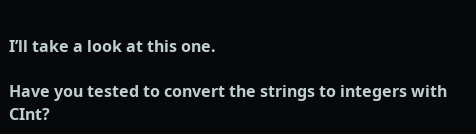I’ll take a look at this one.

Have you tested to convert the strings to integers with CInt?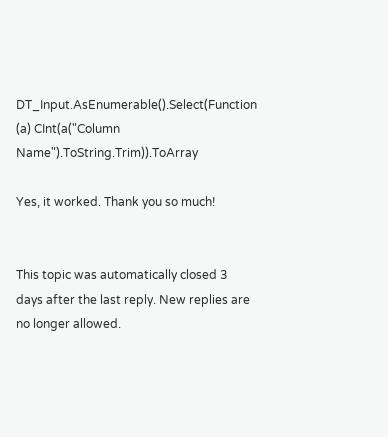DT_Input.AsEnumerable().Select(Function (a) CInt(a("Column Name").ToString.Trim)).ToArray

Yes, it worked. Thank you so much!


This topic was automatically closed 3 days after the last reply. New replies are no longer allowed.